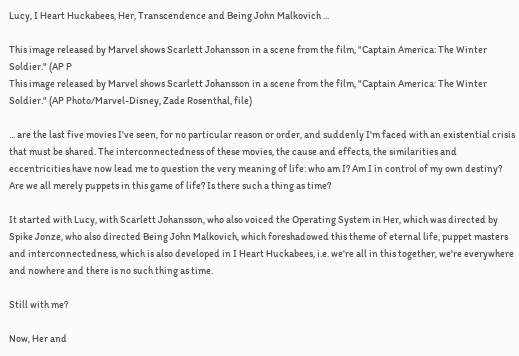Lucy, I Heart Huckabees, Her, Transcendence and Being John Malkovich ...

This image released by Marvel shows Scarlett Johansson in a scene from the film, "Captain America: The Winter Soldier." (AP P
This image released by Marvel shows Scarlett Johansson in a scene from the film, "Captain America: The Winter Soldier." (AP Photo/Marvel-Disney, Zade Rosenthal, file)

... are the last five movies I've seen, for no particular reason or order, and suddenly I'm faced with an existential crisis that must be shared. The interconnectedness of these movies, the cause and effects, the similarities and eccentricities have now lead me to question the very meaning of life: who am I? Am I in control of my own destiny? Are we all merely puppets in this game of life? Is there such a thing as time?

It started with Lucy, with Scarlett Johansson, who also voiced the Operating System in Her, which was directed by Spike Jonze, who also directed Being John Malkovich, which foreshadowed this theme of eternal life, puppet masters and interconnectedness, which is also developed in I Heart Huckabees, i.e. we're all in this together, we're everywhere and nowhere and there is no such thing as time.

Still with me?

Now, Her and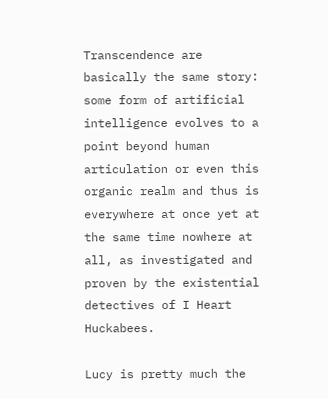Transcendence are basically the same story: some form of artificial intelligence evolves to a point beyond human articulation or even this organic realm and thus is everywhere at once yet at the same time nowhere at all, as investigated and proven by the existential detectives of I Heart Huckabees.

Lucy is pretty much the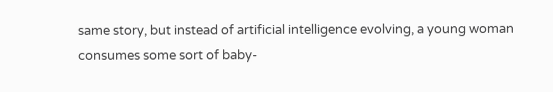same story, but instead of artificial intelligence evolving, a young woman consumes some sort of baby-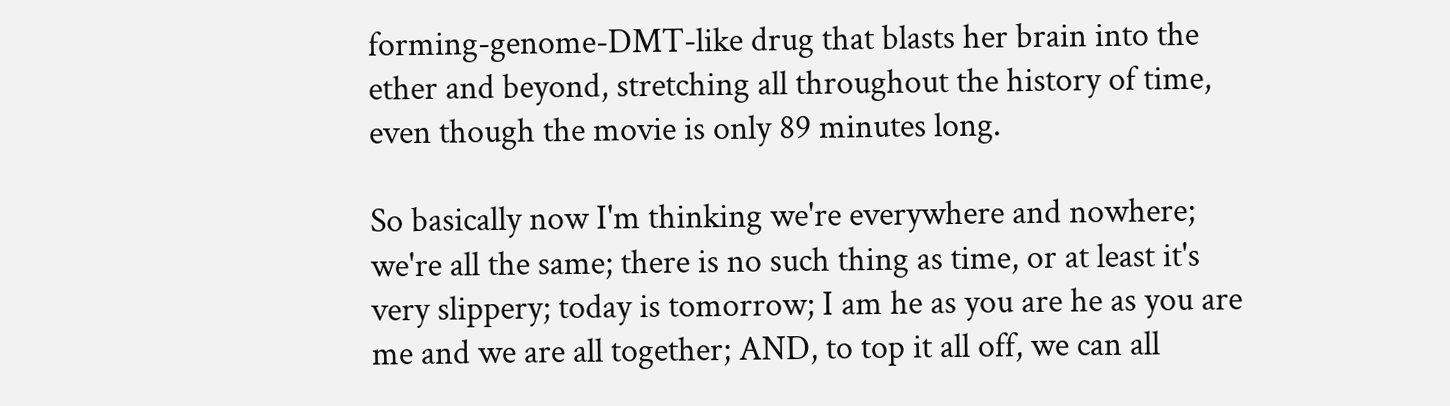forming-genome-DMT-like drug that blasts her brain into the ether and beyond, stretching all throughout the history of time, even though the movie is only 89 minutes long.

So basically now I'm thinking we're everywhere and nowhere; we're all the same; there is no such thing as time, or at least it's very slippery; today is tomorrow; I am he as you are he as you are me and we are all together; AND, to top it all off, we can all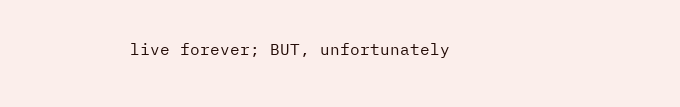live forever; BUT, unfortunately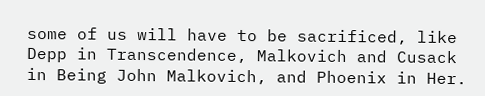some of us will have to be sacrificed, like Depp in Transcendence, Malkovich and Cusack in Being John Malkovich, and Phoenix in Her.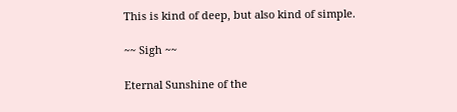This is kind of deep, but also kind of simple.

~~ Sigh ~~

Eternal Sunshine of the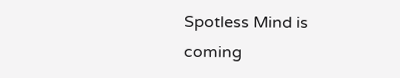Spotless Mind is coming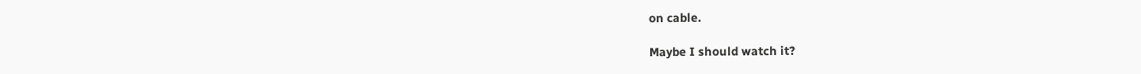on cable.

Maybe I should watch it?